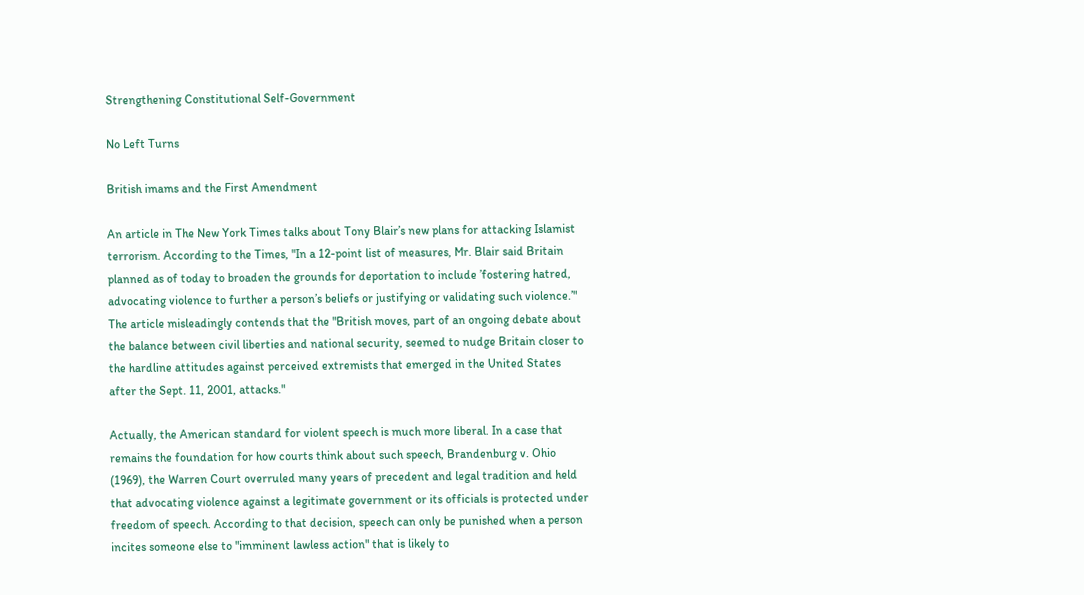Strengthening Constitutional Self-Government

No Left Turns

British imams and the First Amendment

An article in The New York Times talks about Tony Blair’s new plans for attacking Islamist terrorism. According to the Times, "In a 12-point list of measures, Mr. Blair said Britain planned as of today to broaden the grounds for deportation to include ’fostering hatred, advocating violence to further a person’s beliefs or justifying or validating such violence.’" The article misleadingly contends that the "British moves, part of an ongoing debate about the balance between civil liberties and national security, seemed to nudge Britain closer to the hardline attitudes against perceived extremists that emerged in the United States after the Sept. 11, 2001, attacks."

Actually, the American standard for violent speech is much more liberal. In a case that remains the foundation for how courts think about such speech, Brandenburg v. Ohio (1969), the Warren Court overruled many years of precedent and legal tradition and held that advocating violence against a legitimate government or its officials is protected under freedom of speech. According to that decision, speech can only be punished when a person incites someone else to "imminent lawless action" that is likely to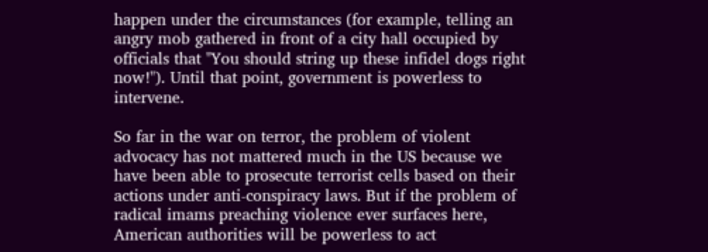happen under the circumstances (for example, telling an angry mob gathered in front of a city hall occupied by officials that "You should string up these infidel dogs right now!"). Until that point, government is powerless to intervene.

So far in the war on terror, the problem of violent advocacy has not mattered much in the US because we have been able to prosecute terrorist cells based on their actions under anti-conspiracy laws. But if the problem of radical imams preaching violence ever surfaces here, American authorities will be powerless to act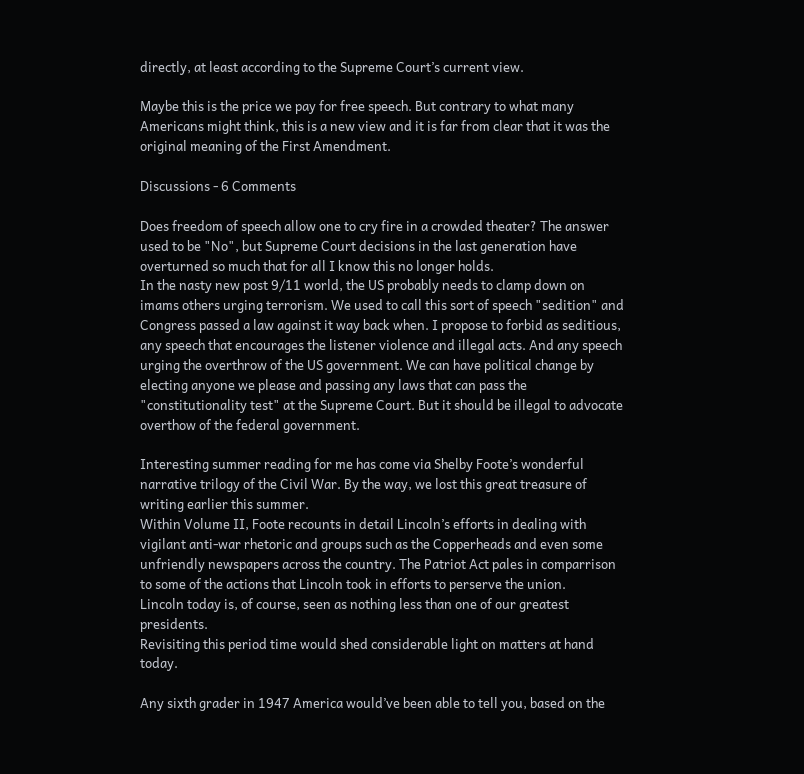directly, at least according to the Supreme Court’s current view.

Maybe this is the price we pay for free speech. But contrary to what many Americans might think, this is a new view and it is far from clear that it was the original meaning of the First Amendment.

Discussions - 6 Comments

Does freedom of speech allow one to cry fire in a crowded theater? The answer used to be "No", but Supreme Court decisions in the last generation have overturned so much that for all I know this no longer holds.
In the nasty new post 9/11 world, the US probably needs to clamp down on imams others urging terrorism. We used to call this sort of speech "sedition" and Congress passed a law against it way back when. I propose to forbid as seditious, any speech that encourages the listener violence and illegal acts. And any speech urging the overthrow of the US government. We can have political change by electing anyone we please and passing any laws that can pass the "constitutionality test" at the Supreme Court. But it should be illegal to advocate overthow of the federal government.

Interesting summer reading for me has come via Shelby Foote’s wonderful narrative trilogy of the Civil War. By the way, we lost this great treasure of writing earlier this summer.
Within Volume II, Foote recounts in detail Lincoln’s efforts in dealing with vigilant anti-war rhetoric and groups such as the Copperheads and even some unfriendly newspapers across the country. The Patriot Act pales in comparrison to some of the actions that Lincoln took in efforts to perserve the union.
Lincoln today is, of course, seen as nothing less than one of our greatest presidents.
Revisiting this period time would shed considerable light on matters at hand today.

Any sixth grader in 1947 America would’ve been able to tell you, based on the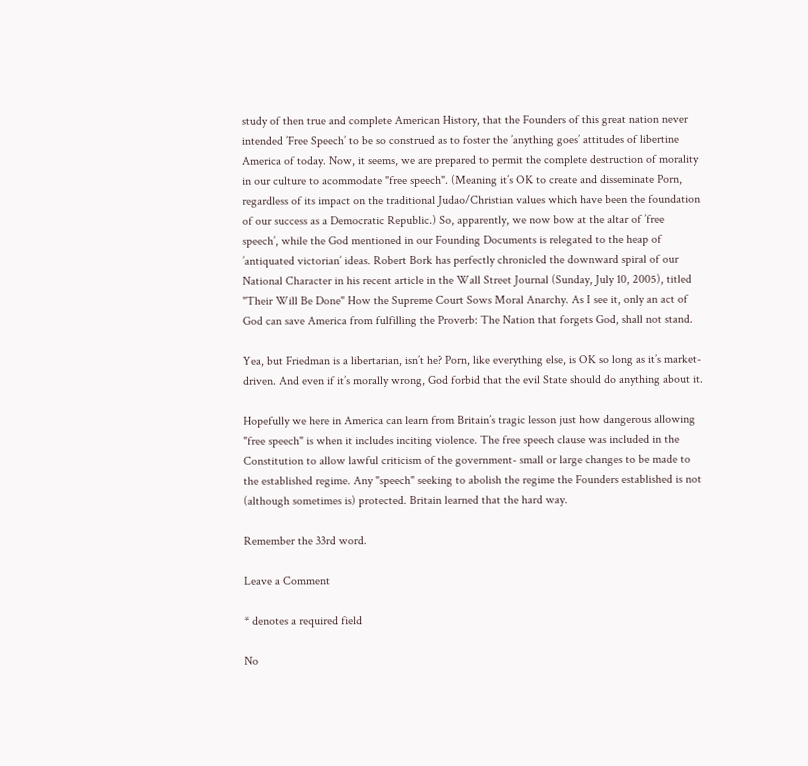study of then true and complete American History, that the Founders of this great nation never intended ’Free Speech’ to be so construed as to foster the ’anything goes’ attitudes of libertine America of today. Now, it seems, we are prepared to permit the complete destruction of morality in our culture to acommodate "free speech". (Meaning it’s OK to create and disseminate Porn, regardless of its impact on the traditional Judao/Christian values which have been the foundation of our success as a Democratic Republic.) So, apparently, we now bow at the altar of ’free speech’, while the God mentioned in our Founding Documents is relegated to the heap of ’antiquated victorian’ ideas. Robert Bork has perfectly chronicled the downward spiral of our National Character in his recent article in the Wall Street Journal (Sunday, July 10, 2005), titled "Their Will Be Done" How the Supreme Court Sows Moral Anarchy. As I see it, only an act of God can save America from fulfilling the Proverb: The Nation that forgets God, shall not stand.

Yea, but Friedman is a libertarian, isn’t he? Porn, like everything else, is OK so long as it’s market-driven. And even if it’s morally wrong, God forbid that the evil State should do anything about it.

Hopefully we here in America can learn from Britain’s tragic lesson just how dangerous allowing "free speech" is when it includes inciting violence. The free speech clause was included in the Constitution to allow lawful criticism of the government- small or large changes to be made to the established regime. Any "speech" seeking to abolish the regime the Founders established is not (although sometimes is) protected. Britain learned that the hard way.

Remember the 33rd word.

Leave a Comment

* denotes a required field

No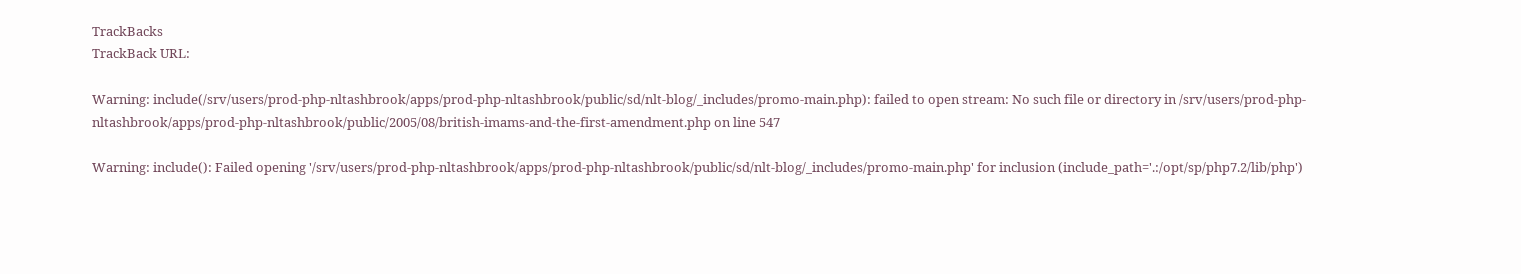TrackBacks
TrackBack URL:

Warning: include(/srv/users/prod-php-nltashbrook/apps/prod-php-nltashbrook/public/sd/nlt-blog/_includes/promo-main.php): failed to open stream: No such file or directory in /srv/users/prod-php-nltashbrook/apps/prod-php-nltashbrook/public/2005/08/british-imams-and-the-first-amendment.php on line 547

Warning: include(): Failed opening '/srv/users/prod-php-nltashbrook/apps/prod-php-nltashbrook/public/sd/nlt-blog/_includes/promo-main.php' for inclusion (include_path='.:/opt/sp/php7.2/lib/php')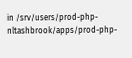in /srv/users/prod-php-nltashbrook/apps/prod-php-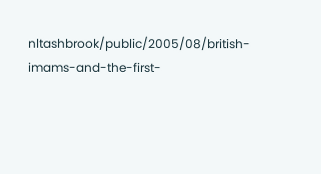nltashbrook/public/2005/08/british-imams-and-the-first-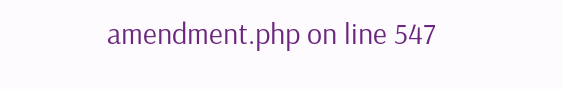amendment.php on line 547